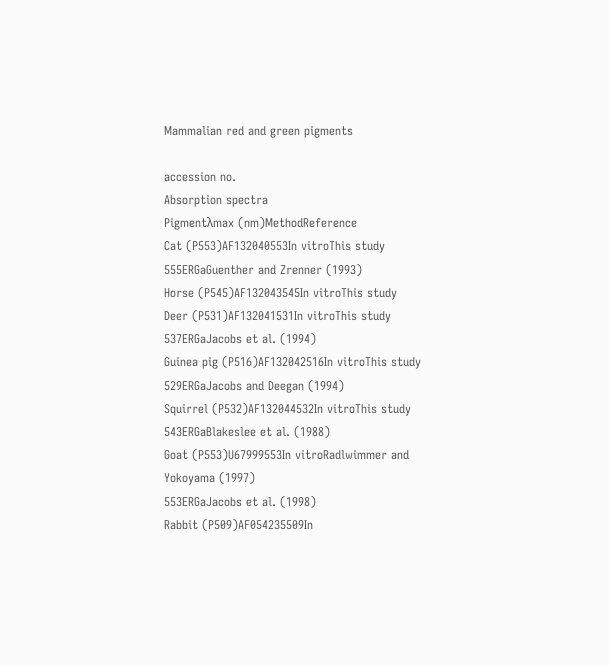Mammalian red and green pigments

accession no.
Absorption spectra
Pigmentλmax (nm)MethodReference
Cat (P553)AF132040553In vitroThis study
555ERGaGuenther and Zrenner (1993)
Horse (P545)AF132043545In vitroThis study
Deer (P531)AF132041531In vitroThis study
537ERGaJacobs et al. (1994)
Guinea pig (P516)AF132042516In vitroThis study
529ERGaJacobs and Deegan (1994)
Squirrel (P532)AF132044532In vitroThis study
543ERGaBlakeslee et al. (1988)
Goat (P553)U67999553In vitroRadlwimmer and Yokoyama (1997)
553ERGaJacobs et al. (1998)
Rabbit (P509)AF054235509In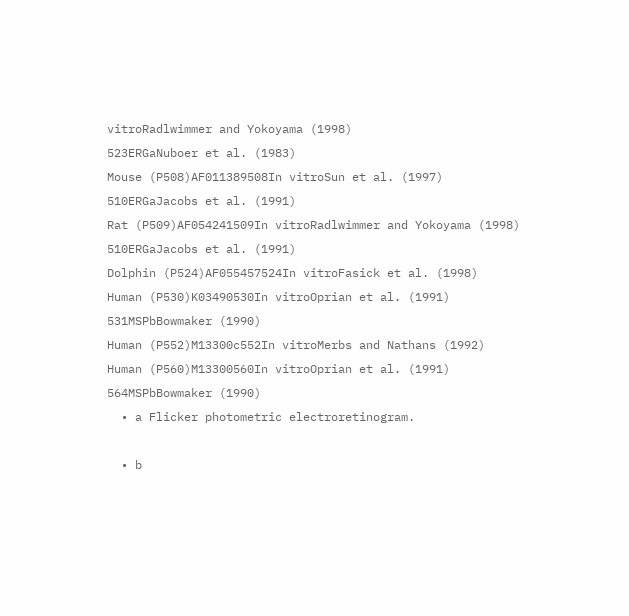vitroRadlwimmer and Yokoyama (1998)
523ERGaNuboer et al. (1983)
Mouse (P508)AF011389508In vitroSun et al. (1997)
510ERGaJacobs et al. (1991)
Rat (P509)AF054241509In vitroRadlwimmer and Yokoyama (1998)
510ERGaJacobs et al. (1991)
Dolphin (P524)AF055457524In vitroFasick et al. (1998)
Human (P530)K03490530In vitroOprian et al. (1991)
531MSPbBowmaker (1990)
Human (P552)M13300c552In vitroMerbs and Nathans (1992)
Human (P560)M13300560In vitroOprian et al. (1991)
564MSPbBowmaker (1990)
  • a Flicker photometric electroretinogram.

  • b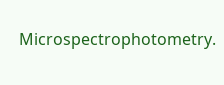Microspectrophotometry.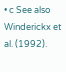• c See also Winderickx et al. (1992).